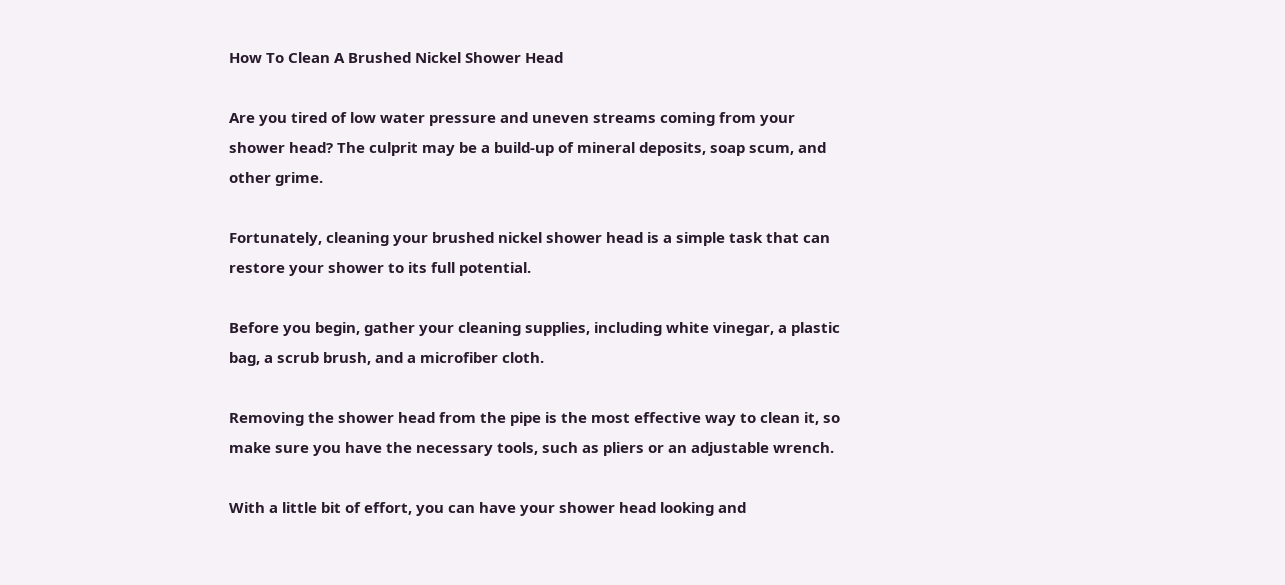How To Clean A Brushed Nickel Shower Head

Are you tired of low water pressure and uneven streams coming from your shower head? The culprit may be a build-up of mineral deposits, soap scum, and other grime.

Fortunately, cleaning your brushed nickel shower head is a simple task that can restore your shower to its full potential.

Before you begin, gather your cleaning supplies, including white vinegar, a plastic bag, a scrub brush, and a microfiber cloth.

Removing the shower head from the pipe is the most effective way to clean it, so make sure you have the necessary tools, such as pliers or an adjustable wrench.

With a little bit of effort, you can have your shower head looking and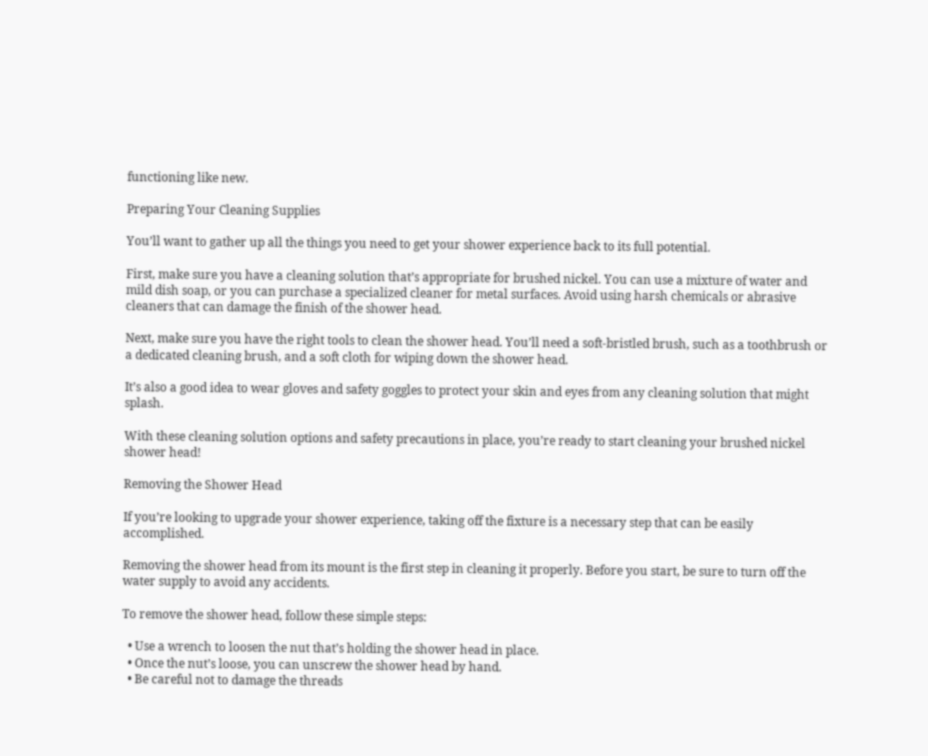functioning like new.

Preparing Your Cleaning Supplies

You’ll want to gather up all the things you need to get your shower experience back to its full potential.

First, make sure you have a cleaning solution that’s appropriate for brushed nickel. You can use a mixture of water and mild dish soap, or you can purchase a specialized cleaner for metal surfaces. Avoid using harsh chemicals or abrasive cleaners that can damage the finish of the shower head.

Next, make sure you have the right tools to clean the shower head. You’ll need a soft-bristled brush, such as a toothbrush or a dedicated cleaning brush, and a soft cloth for wiping down the shower head.

It’s also a good idea to wear gloves and safety goggles to protect your skin and eyes from any cleaning solution that might splash.

With these cleaning solution options and safety precautions in place, you’re ready to start cleaning your brushed nickel shower head!

Removing the Shower Head

If you’re looking to upgrade your shower experience, taking off the fixture is a necessary step that can be easily accomplished.

Removing the shower head from its mount is the first step in cleaning it properly. Before you start, be sure to turn off the water supply to avoid any accidents.

To remove the shower head, follow these simple steps:

  • Use a wrench to loosen the nut that’s holding the shower head in place.
  • Once the nut’s loose, you can unscrew the shower head by hand.
  • Be careful not to damage the threads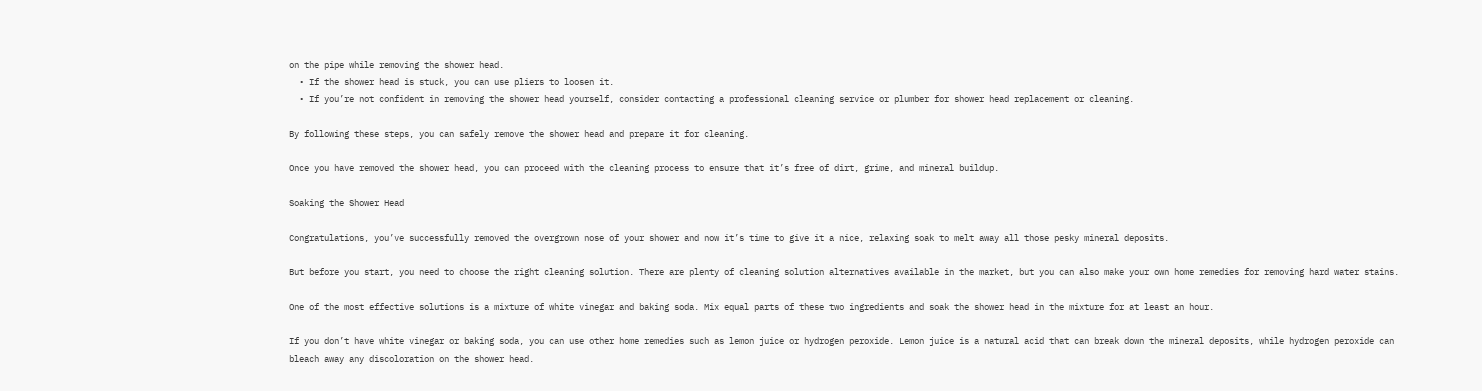on the pipe while removing the shower head.
  • If the shower head is stuck, you can use pliers to loosen it.
  • If you’re not confident in removing the shower head yourself, consider contacting a professional cleaning service or plumber for shower head replacement or cleaning.

By following these steps, you can safely remove the shower head and prepare it for cleaning.

Once you have removed the shower head, you can proceed with the cleaning process to ensure that it’s free of dirt, grime, and mineral buildup.

Soaking the Shower Head

Congratulations, you’ve successfully removed the overgrown nose of your shower and now it’s time to give it a nice, relaxing soak to melt away all those pesky mineral deposits.

But before you start, you need to choose the right cleaning solution. There are plenty of cleaning solution alternatives available in the market, but you can also make your own home remedies for removing hard water stains.

One of the most effective solutions is a mixture of white vinegar and baking soda. Mix equal parts of these two ingredients and soak the shower head in the mixture for at least an hour.

If you don’t have white vinegar or baking soda, you can use other home remedies such as lemon juice or hydrogen peroxide. Lemon juice is a natural acid that can break down the mineral deposits, while hydrogen peroxide can bleach away any discoloration on the shower head.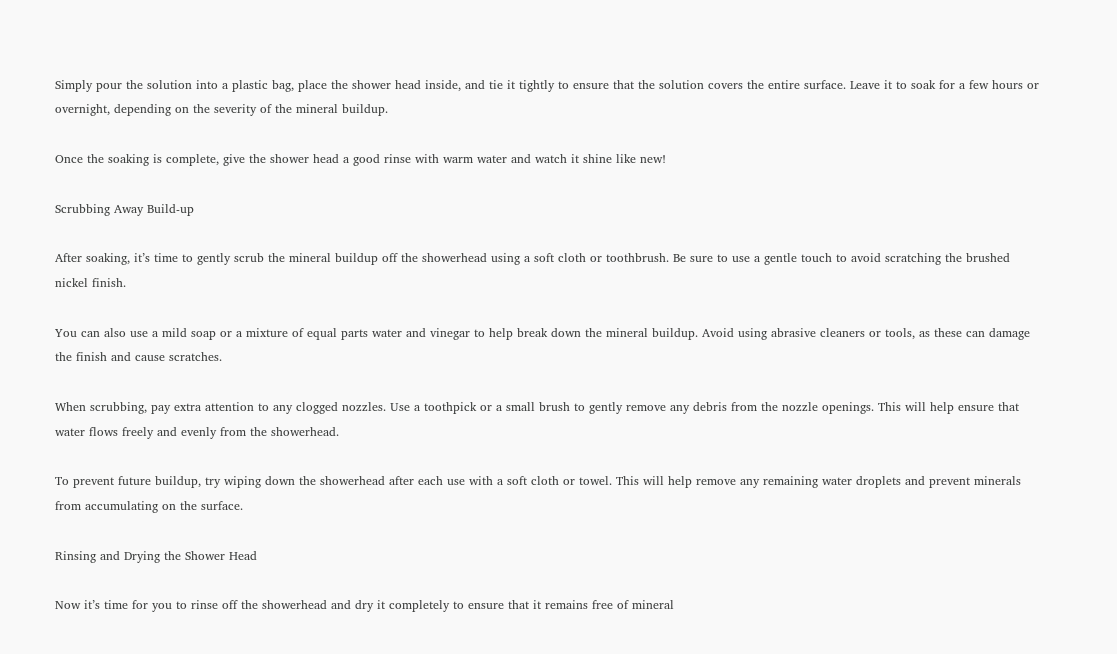Simply pour the solution into a plastic bag, place the shower head inside, and tie it tightly to ensure that the solution covers the entire surface. Leave it to soak for a few hours or overnight, depending on the severity of the mineral buildup.

Once the soaking is complete, give the shower head a good rinse with warm water and watch it shine like new!

Scrubbing Away Build-up

After soaking, it’s time to gently scrub the mineral buildup off the showerhead using a soft cloth or toothbrush. Be sure to use a gentle touch to avoid scratching the brushed nickel finish.

You can also use a mild soap or a mixture of equal parts water and vinegar to help break down the mineral buildup. Avoid using abrasive cleaners or tools, as these can damage the finish and cause scratches.

When scrubbing, pay extra attention to any clogged nozzles. Use a toothpick or a small brush to gently remove any debris from the nozzle openings. This will help ensure that water flows freely and evenly from the showerhead.

To prevent future buildup, try wiping down the showerhead after each use with a soft cloth or towel. This will help remove any remaining water droplets and prevent minerals from accumulating on the surface.

Rinsing and Drying the Shower Head

Now it’s time for you to rinse off the showerhead and dry it completely to ensure that it remains free of mineral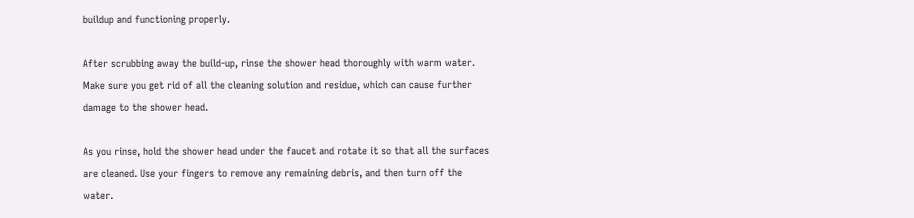buildup and functioning properly.

After scrubbing away the build-up, rinse the shower head thoroughly with warm water. Make sure you get rid of all the cleaning solution and residue, which can cause further damage to the shower head.

As you rinse, hold the shower head under the faucet and rotate it so that all the surfaces are cleaned. Use your fingers to remove any remaining debris, and then turn off the water.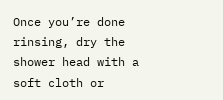Once you’re done rinsing, dry the shower head with a soft cloth or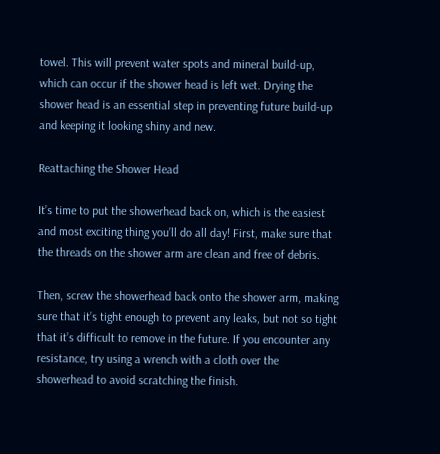towel. This will prevent water spots and mineral build-up, which can occur if the shower head is left wet. Drying the shower head is an essential step in preventing future build-up and keeping it looking shiny and new.

Reattaching the Shower Head

It’s time to put the showerhead back on, which is the easiest and most exciting thing you’ll do all day! First, make sure that the threads on the shower arm are clean and free of debris.

Then, screw the showerhead back onto the shower arm, making sure that it’s tight enough to prevent any leaks, but not so tight that it’s difficult to remove in the future. If you encounter any resistance, try using a wrench with a cloth over the showerhead to avoid scratching the finish.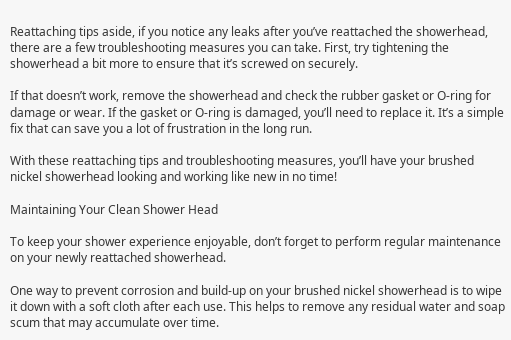Reattaching tips aside, if you notice any leaks after you’ve reattached the showerhead, there are a few troubleshooting measures you can take. First, try tightening the showerhead a bit more to ensure that it’s screwed on securely.

If that doesn’t work, remove the showerhead and check the rubber gasket or O-ring for damage or wear. If the gasket or O-ring is damaged, you’ll need to replace it. It’s a simple fix that can save you a lot of frustration in the long run.

With these reattaching tips and troubleshooting measures, you’ll have your brushed nickel showerhead looking and working like new in no time!

Maintaining Your Clean Shower Head

To keep your shower experience enjoyable, don’t forget to perform regular maintenance on your newly reattached showerhead.

One way to prevent corrosion and build-up on your brushed nickel showerhead is to wipe it down with a soft cloth after each use. This helps to remove any residual water and soap scum that may accumulate over time.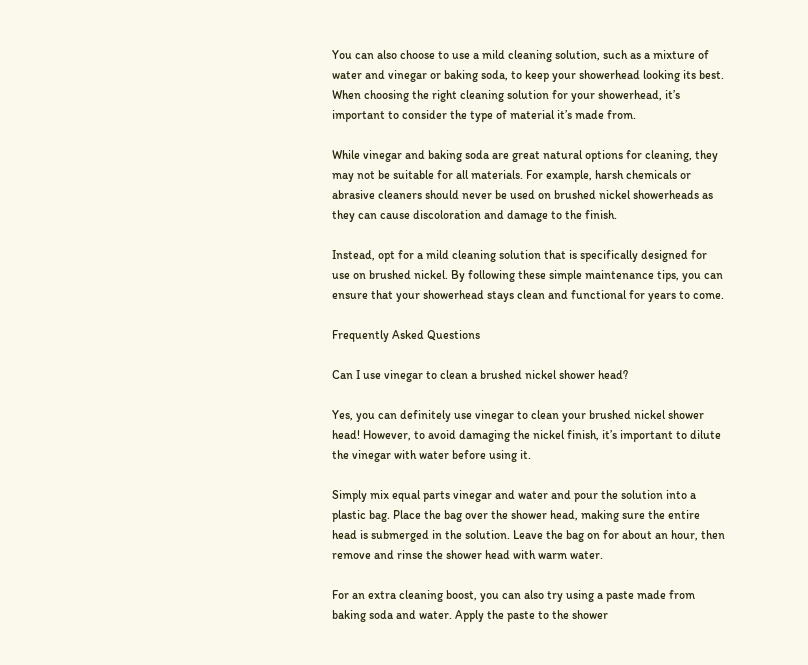You can also choose to use a mild cleaning solution, such as a mixture of water and vinegar or baking soda, to keep your showerhead looking its best. When choosing the right cleaning solution for your showerhead, it’s important to consider the type of material it’s made from.

While vinegar and baking soda are great natural options for cleaning, they may not be suitable for all materials. For example, harsh chemicals or abrasive cleaners should never be used on brushed nickel showerheads as they can cause discoloration and damage to the finish.

Instead, opt for a mild cleaning solution that is specifically designed for use on brushed nickel. By following these simple maintenance tips, you can ensure that your showerhead stays clean and functional for years to come.

Frequently Asked Questions

Can I use vinegar to clean a brushed nickel shower head?

Yes, you can definitely use vinegar to clean your brushed nickel shower head! However, to avoid damaging the nickel finish, it’s important to dilute the vinegar with water before using it.

Simply mix equal parts vinegar and water and pour the solution into a plastic bag. Place the bag over the shower head, making sure the entire head is submerged in the solution. Leave the bag on for about an hour, then remove and rinse the shower head with warm water.

For an extra cleaning boost, you can also try using a paste made from baking soda and water. Apply the paste to the shower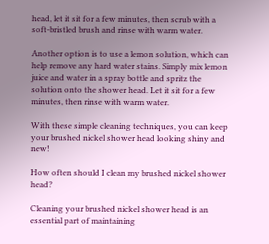head, let it sit for a few minutes, then scrub with a soft-bristled brush and rinse with warm water.

Another option is to use a lemon solution, which can help remove any hard water stains. Simply mix lemon juice and water in a spray bottle and spritz the solution onto the shower head. Let it sit for a few minutes, then rinse with warm water.

With these simple cleaning techniques, you can keep your brushed nickel shower head looking shiny and new!

How often should I clean my brushed nickel shower head?

Cleaning your brushed nickel shower head is an essential part of maintaining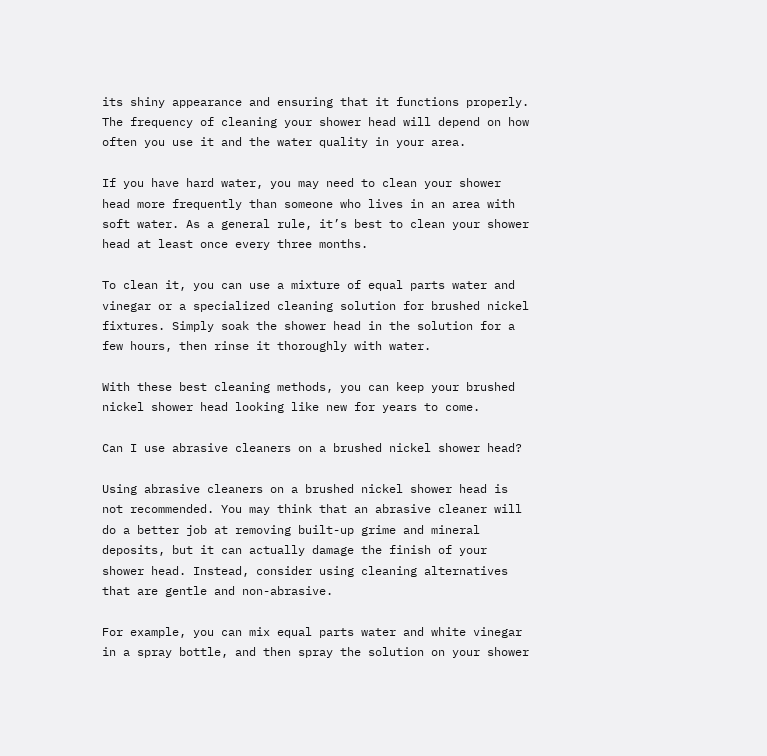its shiny appearance and ensuring that it functions properly. The frequency of cleaning your shower head will depend on how often you use it and the water quality in your area.

If you have hard water, you may need to clean your shower head more frequently than someone who lives in an area with soft water. As a general rule, it’s best to clean your shower head at least once every three months.

To clean it, you can use a mixture of equal parts water and vinegar or a specialized cleaning solution for brushed nickel fixtures. Simply soak the shower head in the solution for a few hours, then rinse it thoroughly with water.

With these best cleaning methods, you can keep your brushed nickel shower head looking like new for years to come.

Can I use abrasive cleaners on a brushed nickel shower head?

Using abrasive cleaners on a brushed nickel shower head is not recommended. You may think that an abrasive cleaner will do a better job at removing built-up grime and mineral deposits, but it can actually damage the finish of your shower head. Instead, consider using cleaning alternatives that are gentle and non-abrasive.

For example, you can mix equal parts water and white vinegar in a spray bottle, and then spray the solution on your shower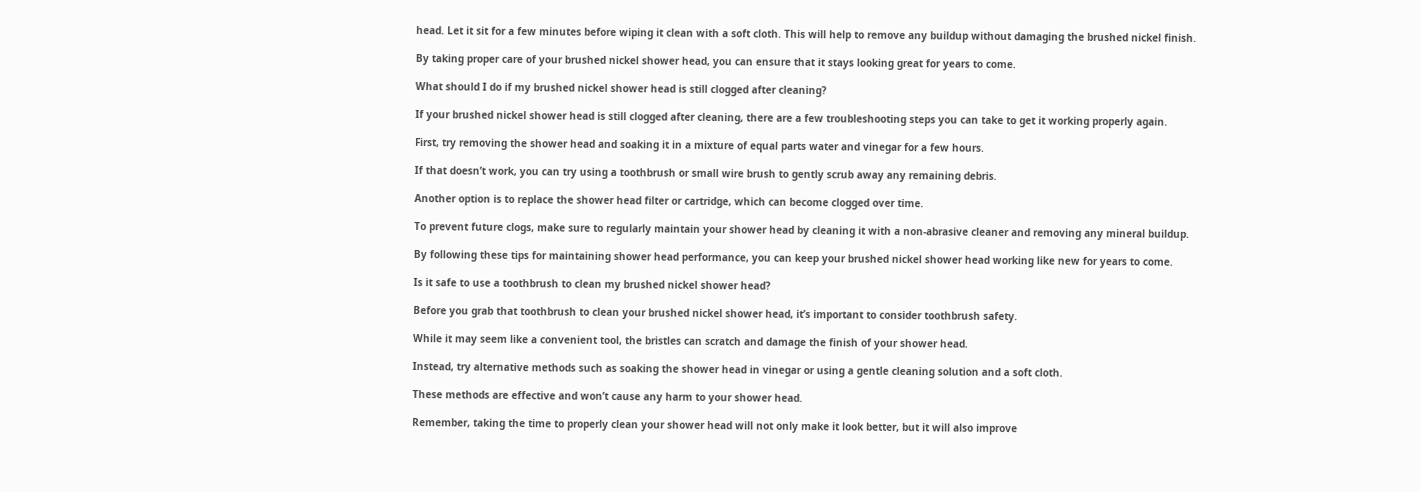head. Let it sit for a few minutes before wiping it clean with a soft cloth. This will help to remove any buildup without damaging the brushed nickel finish.

By taking proper care of your brushed nickel shower head, you can ensure that it stays looking great for years to come.

What should I do if my brushed nickel shower head is still clogged after cleaning?

If your brushed nickel shower head is still clogged after cleaning, there are a few troubleshooting steps you can take to get it working properly again.

First, try removing the shower head and soaking it in a mixture of equal parts water and vinegar for a few hours.

If that doesn’t work, you can try using a toothbrush or small wire brush to gently scrub away any remaining debris.

Another option is to replace the shower head filter or cartridge, which can become clogged over time.

To prevent future clogs, make sure to regularly maintain your shower head by cleaning it with a non-abrasive cleaner and removing any mineral buildup.

By following these tips for maintaining shower head performance, you can keep your brushed nickel shower head working like new for years to come.

Is it safe to use a toothbrush to clean my brushed nickel shower head?

Before you grab that toothbrush to clean your brushed nickel shower head, it’s important to consider toothbrush safety.

While it may seem like a convenient tool, the bristles can scratch and damage the finish of your shower head.

Instead, try alternative methods such as soaking the shower head in vinegar or using a gentle cleaning solution and a soft cloth.

These methods are effective and won’t cause any harm to your shower head.

Remember, taking the time to properly clean your shower head will not only make it look better, but it will also improve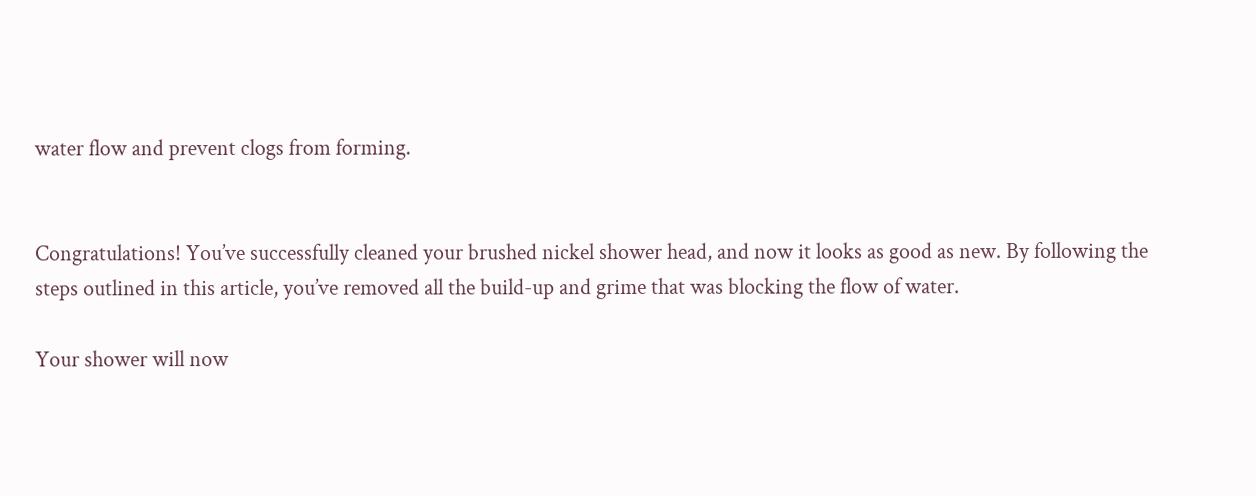water flow and prevent clogs from forming.


Congratulations! You’ve successfully cleaned your brushed nickel shower head, and now it looks as good as new. By following the steps outlined in this article, you’ve removed all the build-up and grime that was blocking the flow of water.

Your shower will now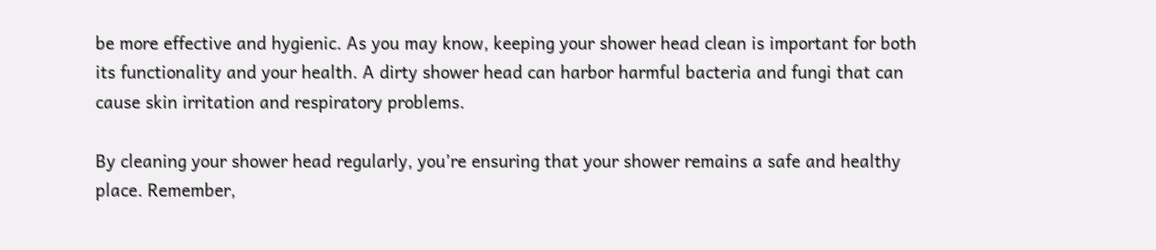be more effective and hygienic. As you may know, keeping your shower head clean is important for both its functionality and your health. A dirty shower head can harbor harmful bacteria and fungi that can cause skin irritation and respiratory problems.

By cleaning your shower head regularly, you’re ensuring that your shower remains a safe and healthy place. Remember,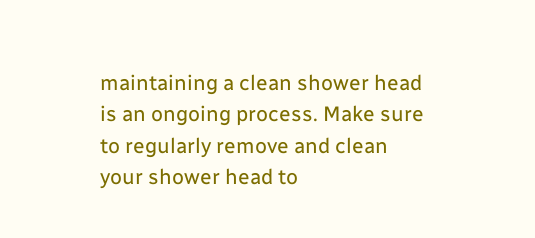maintaining a clean shower head is an ongoing process. Make sure to regularly remove and clean your shower head to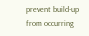prevent build-up from occurring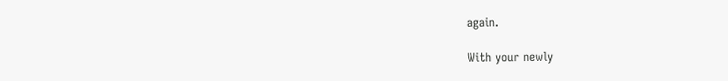again.

With your newly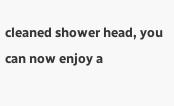cleaned shower head, you can now enjoy a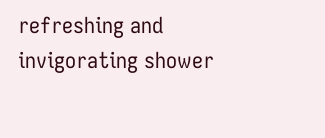refreshing and invigorating shower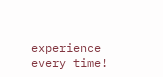experience every time!